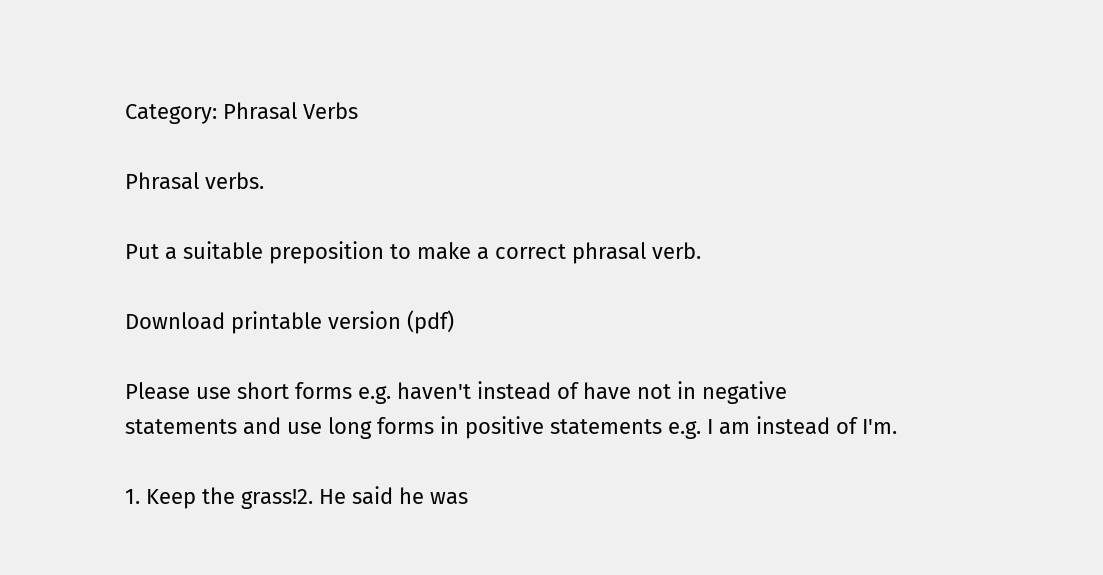Category: Phrasal Verbs

Phrasal verbs.

Put a suitable preposition to make a correct phrasal verb.

Download printable version (pdf)

Please use short forms e.g. haven't instead of have not in negative statements and use long forms in positive statements e.g. I am instead of I'm.

1. Keep the grass!2. He said he was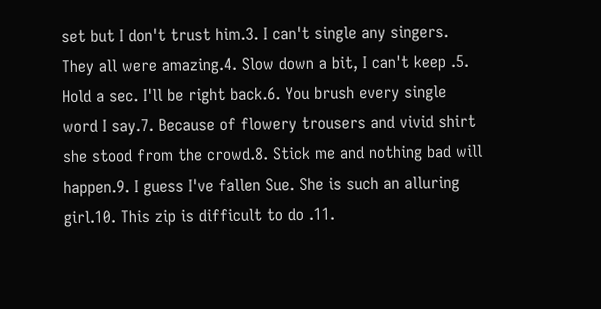set but I don't trust him.3. I can't single any singers. They all were amazing.4. Slow down a bit, I can't keep .5. Hold a sec. I'll be right back.6. You brush every single word I say.7. Because of flowery trousers and vivid shirt she stood from the crowd.8. Stick me and nothing bad will happen.9. I guess I've fallen Sue. She is such an alluring girl.10. This zip is difficult to do .11.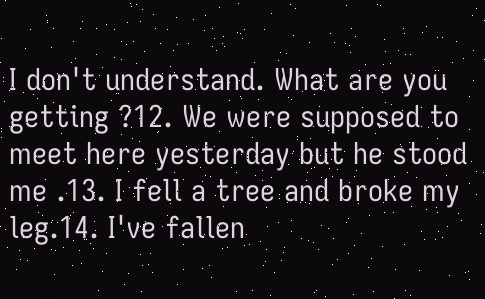I don't understand. What are you getting ?12. We were supposed to meet here yesterday but he stood me .13. I fell a tree and broke my leg.14. I've fallen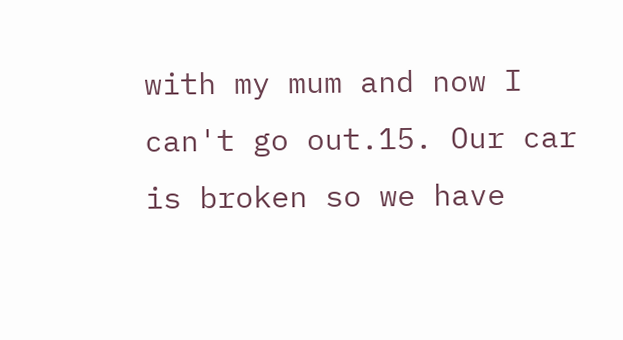with my mum and now I can't go out.15. Our car is broken so we have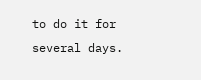to do it for several days.